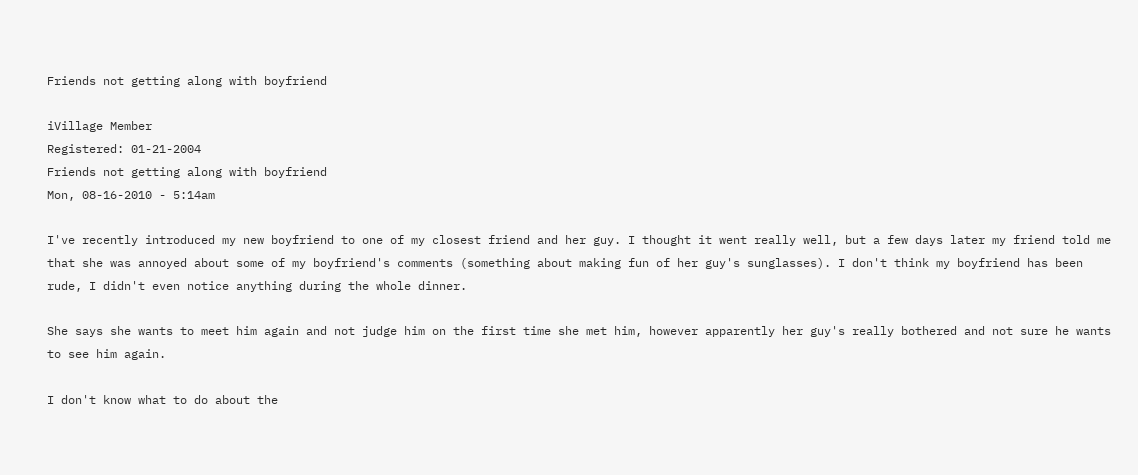Friends not getting along with boyfriend

iVillage Member
Registered: 01-21-2004
Friends not getting along with boyfriend
Mon, 08-16-2010 - 5:14am

I've recently introduced my new boyfriend to one of my closest friend and her guy. I thought it went really well, but a few days later my friend told me that she was annoyed about some of my boyfriend's comments (something about making fun of her guy's sunglasses). I don't think my boyfriend has been rude, I didn't even notice anything during the whole dinner.

She says she wants to meet him again and not judge him on the first time she met him, however apparently her guy's really bothered and not sure he wants to see him again.

I don't know what to do about the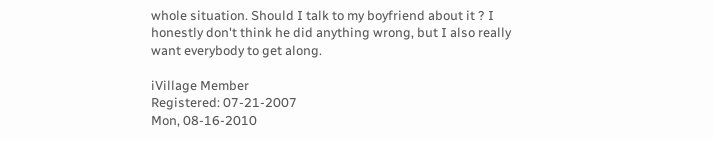whole situation. Should I talk to my boyfriend about it ? I honestly don't think he did anything wrong, but I also really want everybody to get along.

iVillage Member
Registered: 07-21-2007
Mon, 08-16-2010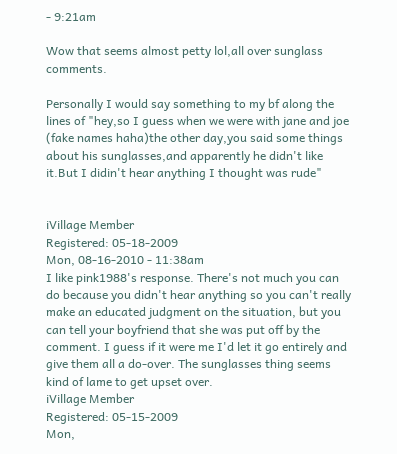- 9:21am

Wow that seems almost petty lol,all over sunglass comments.

Personally I would say something to my bf along the lines of "hey,so I guess when we were with jane and joe (fake names haha)the other day,you said some things about his sunglasses,and apparently he didn't like it.But I didin't hear anything I thought was rude"


iVillage Member
Registered: 05-18-2009
Mon, 08-16-2010 - 11:38am
I like pink1988's response. There's not much you can do because you didn't hear anything so you can't really make an educated judgment on the situation, but you can tell your boyfriend that she was put off by the comment. I guess if it were me I'd let it go entirely and give them all a do-over. The sunglasses thing seems kind of lame to get upset over.
iVillage Member
Registered: 05-15-2009
Mon,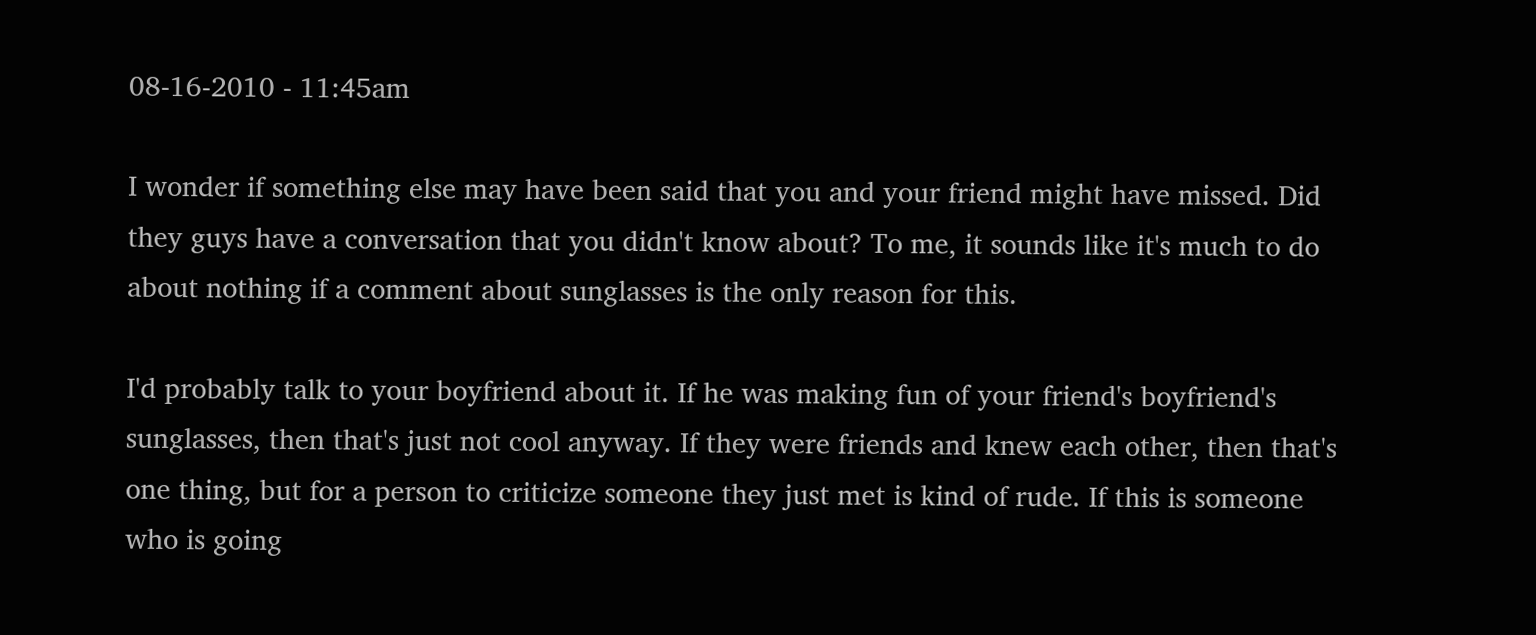08-16-2010 - 11:45am

I wonder if something else may have been said that you and your friend might have missed. Did they guys have a conversation that you didn't know about? To me, it sounds like it's much to do about nothing if a comment about sunglasses is the only reason for this.

I'd probably talk to your boyfriend about it. If he was making fun of your friend's boyfriend's sunglasses, then that's just not cool anyway. If they were friends and knew each other, then that's one thing, but for a person to criticize someone they just met is kind of rude. If this is someone who is going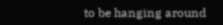to be hanging around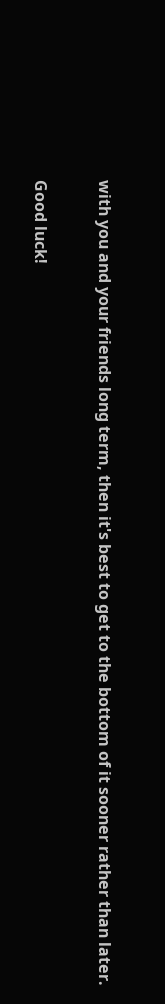with you and your friends long term, then it's best to get to the bottom of it sooner rather than later.

Good luck!